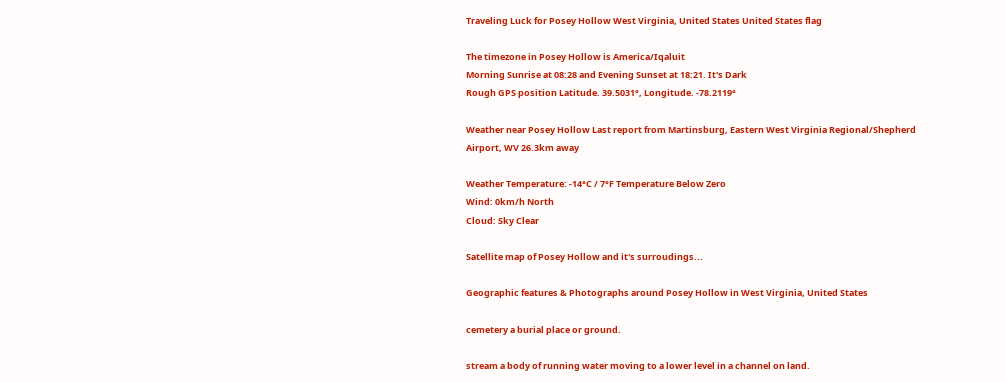Traveling Luck for Posey Hollow West Virginia, United States United States flag

The timezone in Posey Hollow is America/Iqaluit
Morning Sunrise at 08:28 and Evening Sunset at 18:21. It's Dark
Rough GPS position Latitude. 39.5031°, Longitude. -78.2119°

Weather near Posey Hollow Last report from Martinsburg, Eastern West Virginia Regional/Shepherd Airport, WV 26.3km away

Weather Temperature: -14°C / 7°F Temperature Below Zero
Wind: 0km/h North
Cloud: Sky Clear

Satellite map of Posey Hollow and it's surroudings...

Geographic features & Photographs around Posey Hollow in West Virginia, United States

cemetery a burial place or ground.

stream a body of running water moving to a lower level in a channel on land.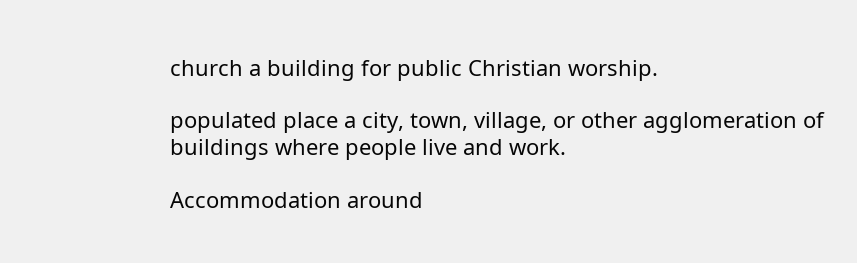church a building for public Christian worship.

populated place a city, town, village, or other agglomeration of buildings where people live and work.

Accommodation around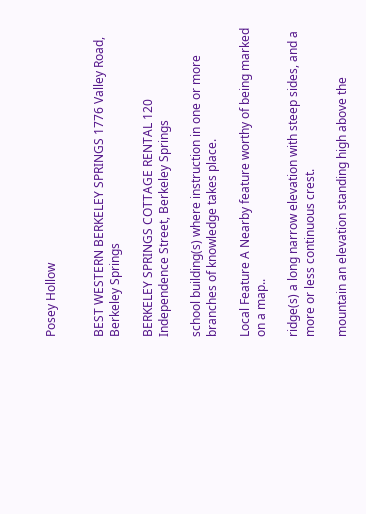Posey Hollow


BEST WESTERN BERKELEY SPRINGS 1776 Valley Road, Berkeley Springs

BERKELEY SPRINGS COTTAGE RENTAL 120 Independence Street, Berkeley Springs

school building(s) where instruction in one or more branches of knowledge takes place.

Local Feature A Nearby feature worthy of being marked on a map..

ridge(s) a long narrow elevation with steep sides, and a more or less continuous crest.

mountain an elevation standing high above the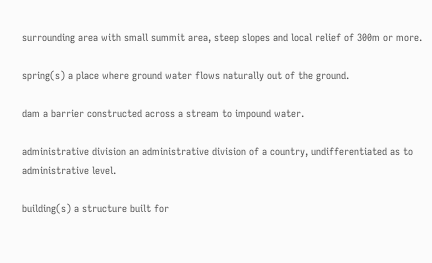surrounding area with small summit area, steep slopes and local relief of 300m or more.

spring(s) a place where ground water flows naturally out of the ground.

dam a barrier constructed across a stream to impound water.

administrative division an administrative division of a country, undifferentiated as to administrative level.

building(s) a structure built for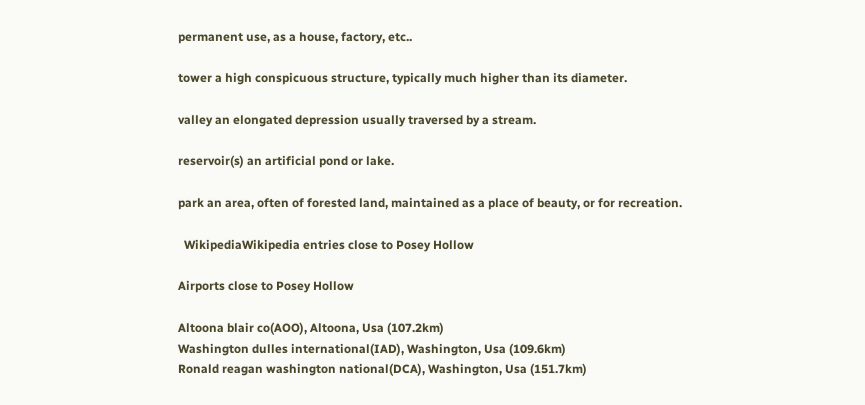permanent use, as a house, factory, etc..

tower a high conspicuous structure, typically much higher than its diameter.

valley an elongated depression usually traversed by a stream.

reservoir(s) an artificial pond or lake.

park an area, often of forested land, maintained as a place of beauty, or for recreation.

  WikipediaWikipedia entries close to Posey Hollow

Airports close to Posey Hollow

Altoona blair co(AOO), Altoona, Usa (107.2km)
Washington dulles international(IAD), Washington, Usa (109.6km)
Ronald reagan washington national(DCA), Washington, Usa (151.7km)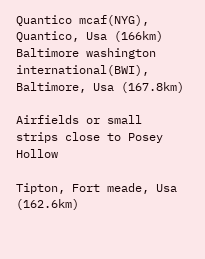Quantico mcaf(NYG), Quantico, Usa (166km)
Baltimore washington international(BWI), Baltimore, Usa (167.8km)

Airfields or small strips close to Posey Hollow

Tipton, Fort meade, Usa (162.6km)